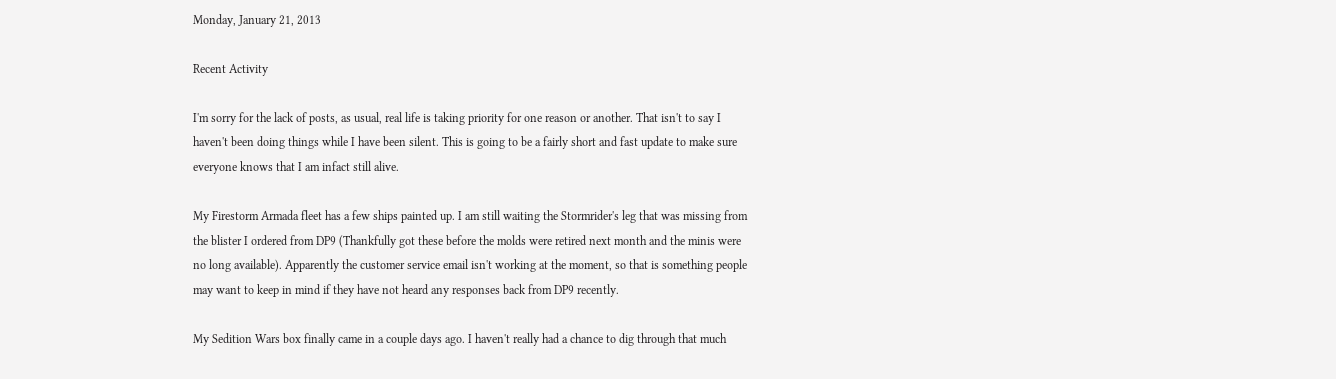Monday, January 21, 2013

Recent Activity

I'm sorry for the lack of posts, as usual, real life is taking priority for one reason or another. That isn't to say I haven't been doing things while I have been silent. This is going to be a fairly short and fast update to make sure everyone knows that I am infact still alive.

My Firestorm Armada fleet has a few ships painted up. I am still waiting the Stormrider's leg that was missing from the blister I ordered from DP9 (Thankfully got these before the molds were retired next month and the minis were no long available). Apparently the customer service email isn't working at the moment, so that is something people may want to keep in mind if they have not heard any responses back from DP9 recently.

My Sedition Wars box finally came in a couple days ago. I haven't really had a chance to dig through that much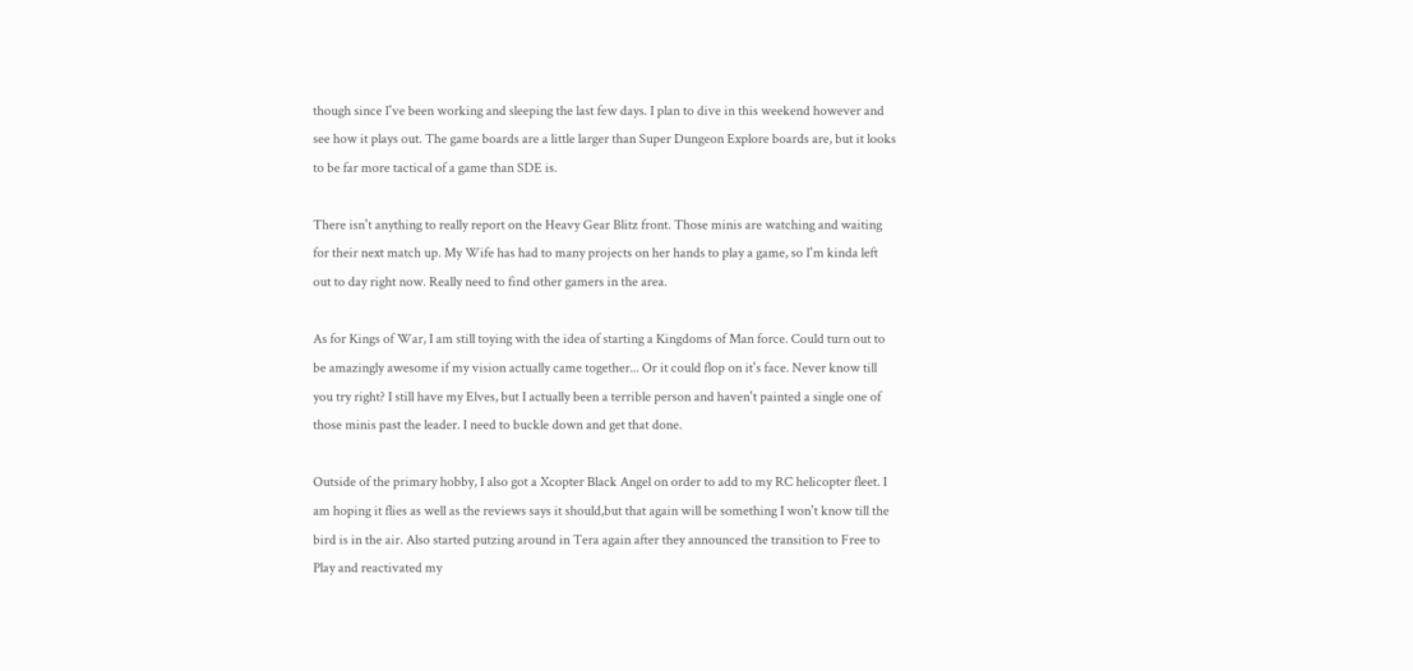though since I've been working and sleeping the last few days. I plan to dive in this weekend however and see how it plays out. The game boards are a little larger than Super Dungeon Explore boards are, but it looks to be far more tactical of a game than SDE is.

There isn't anything to really report on the Heavy Gear Blitz front. Those minis are watching and waiting for their next match up. My Wife has had to many projects on her hands to play a game, so I'm kinda left out to day right now. Really need to find other gamers in the area.

As for Kings of War, I am still toying with the idea of starting a Kingdoms of Man force. Could turn out to be amazingly awesome if my vision actually came together... Or it could flop on it's face. Never know till you try right? I still have my Elves, but I actually been a terrible person and haven't painted a single one of those minis past the leader. I need to buckle down and get that done.

Outside of the primary hobby, I also got a Xcopter Black Angel on order to add to my RC helicopter fleet. I am hoping it flies as well as the reviews says it should,but that again will be something I won't know till the bird is in the air. Also started putzing around in Tera again after they announced the transition to Free to Play and reactivated my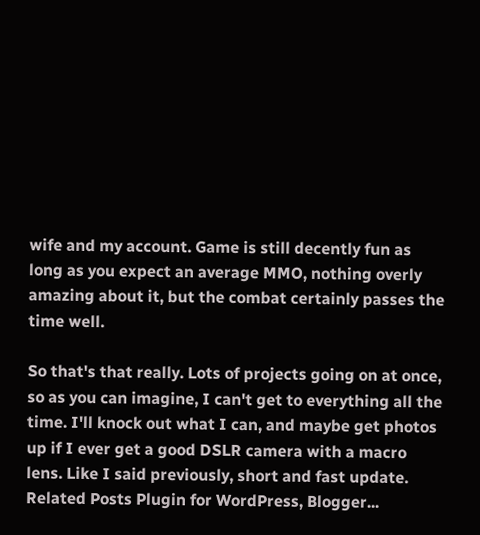wife and my account. Game is still decently fun as long as you expect an average MMO, nothing overly amazing about it, but the combat certainly passes the time well.

So that's that really. Lots of projects going on at once, so as you can imagine, I can't get to everything all the time. I'll knock out what I can, and maybe get photos up if I ever get a good DSLR camera with a macro lens. Like I said previously, short and fast update.
Related Posts Plugin for WordPress, Blogger...